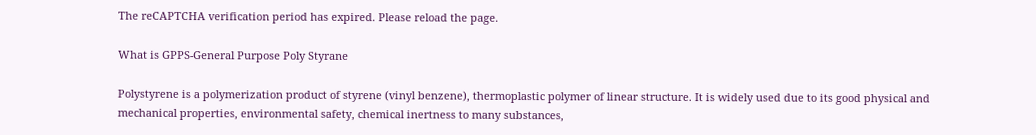The reCAPTCHA verification period has expired. Please reload the page.

What is GPPS-General Purpose Poly Styrane

Polystyrene is a polymerization product of styrene (vinyl benzene), thermoplastic polymer of linear structure. It is widely used due to its good physical and mechanical properties, environmental safety, chemical inertness to many substances,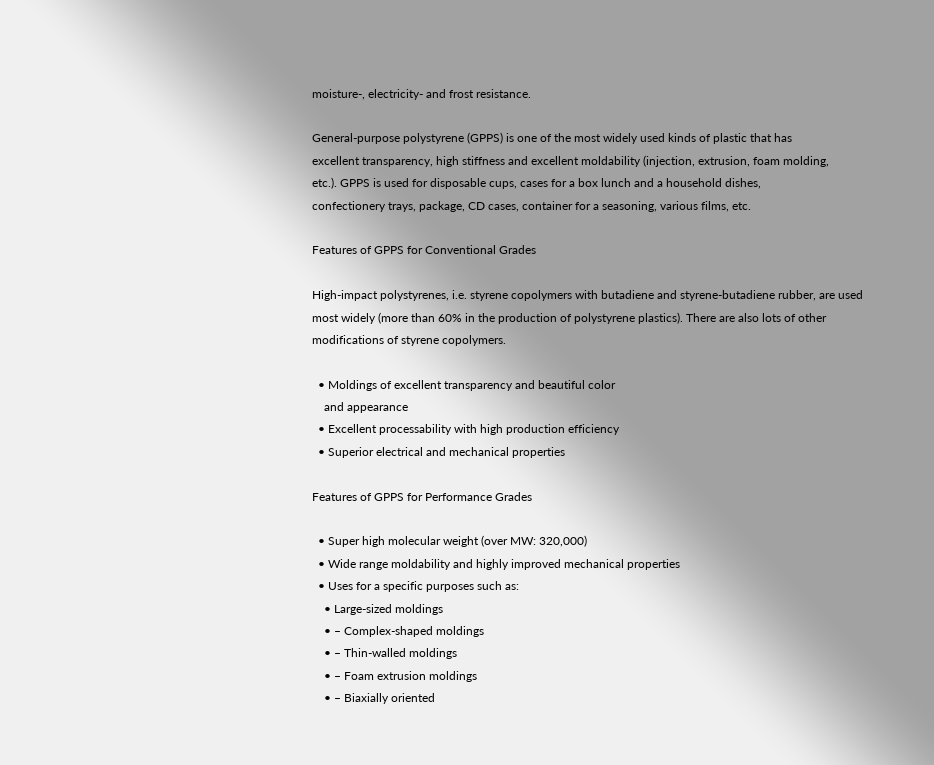moisture-, electricity- and frost resistance.

General-purpose polystyrene (GPPS) is one of the most widely used kinds of plastic that has
excellent transparency, high stiffness and excellent moldability (injection, extrusion, foam molding,
etc.). GPPS is used for disposable cups, cases for a box lunch and a household dishes,
confectionery trays, package, CD cases, container for a seasoning, various films, etc.

Features of GPPS for Conventional Grades

High-impact polystyrenes, i.e. styrene copolymers with butadiene and styrene-butadiene rubber, are used most widely (more than 60% in the production of polystyrene plastics). There are also lots of other modifications of styrene copolymers.

  • Moldings of excellent transparency and beautiful color
    and appearance
  • Excellent processability with high production efficiency
  • Superior electrical and mechanical properties

Features of GPPS for Performance Grades

  • Super high molecular weight (over MW: 320,000)
  • Wide range moldability and highly improved mechanical properties
  • Uses for a specific purposes such as:
    • Large-sized moldings
    • – Complex-shaped moldings
    • – Thin-walled moldings
    • – Foam extrusion moldings
    • – Biaxially oriented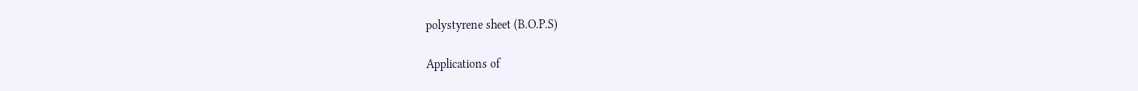polystyrene sheet (B.O.P.S)

Applications of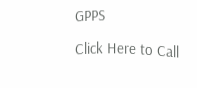GPPS

Click Here to Call